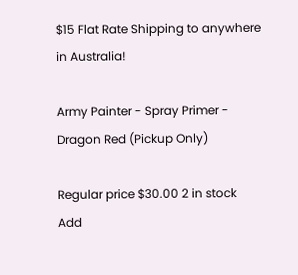$15 Flat Rate Shipping to anywhere in Australia!

Army Painter - Spray Primer - Dragon Red (Pickup Only)

Regular price $30.00 2 in stock
Add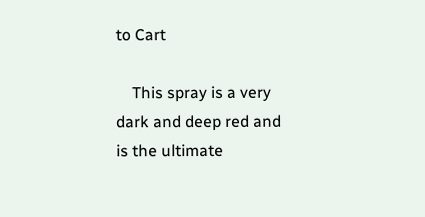to Cart

    This spray is a very dark and deep red and is the ultimate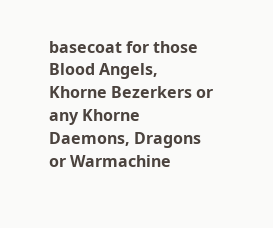basecoat for those Blood Angels, Khorne Bezerkers or any Khorne Daemons, Dragons or Warmachine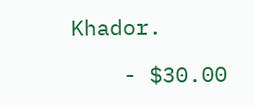Khador.

    - $30.00